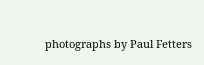photographs by Paul Fetters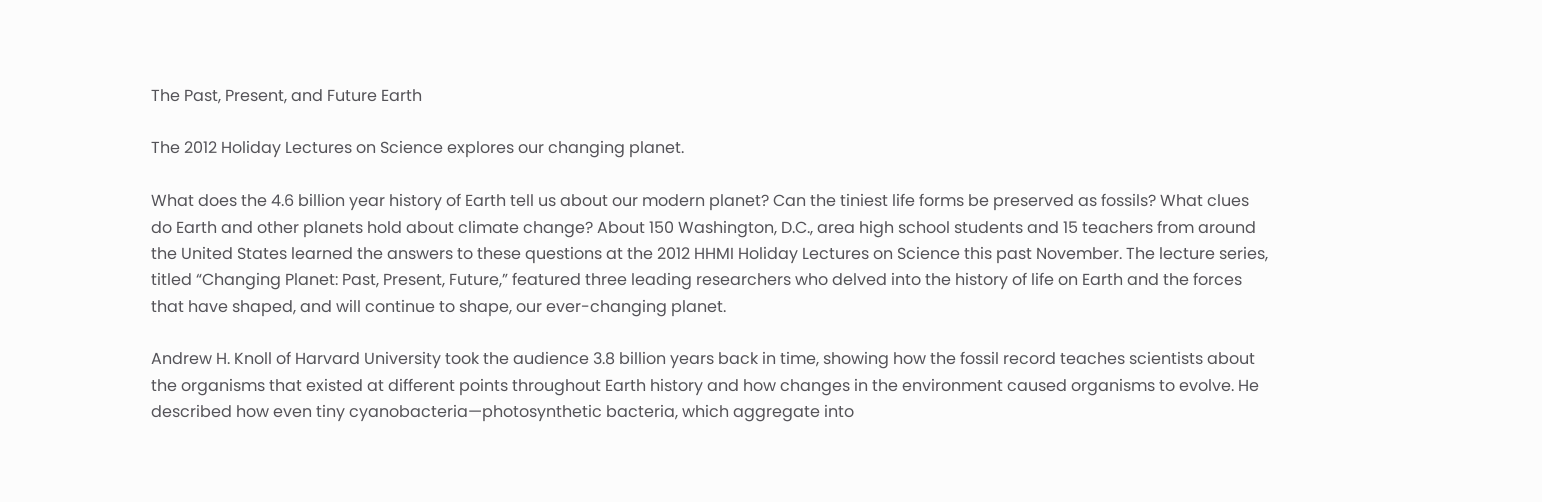The Past, Present, and Future Earth

The 2012 Holiday Lectures on Science explores our changing planet.

What does the 4.6 billion year history of Earth tell us about our modern planet? Can the tiniest life forms be preserved as fossils? What clues do Earth and other planets hold about climate change? About 150 Washington, D.C., area high school students and 15 teachers from around the United States learned the answers to these questions at the 2012 HHMI Holiday Lectures on Science this past November. The lecture series, titled “Changing Planet: Past, Present, Future,” featured three leading researchers who delved into the history of life on Earth and the forces that have shaped, and will continue to shape, our ever-changing planet.

Andrew H. Knoll of Harvard University took the audience 3.8 billion years back in time, showing how the fossil record teaches scientists about the organisms that existed at different points throughout Earth history and how changes in the environment caused organisms to evolve. He described how even tiny cyanobacteria—photosynthetic bacteria, which aggregate into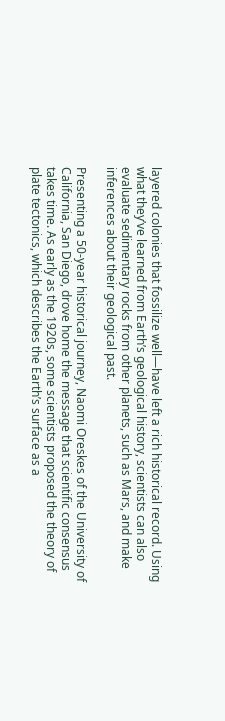layered colonies that fossilize well—have left a rich historical record. Using what they’ve learned from Earth’s geological history, scientists can also evaluate sedimentary rocks from other planets, such as Mars, and make inferences about their geological past.

Presenting a 50-year historical journey, Naomi Oreskes of the University of California, San Diego, drove home the message that scientific consensus takes time. As early as the 1920s, some scientists proposed the theory of plate tectonics, which describes the Earth’s surface as a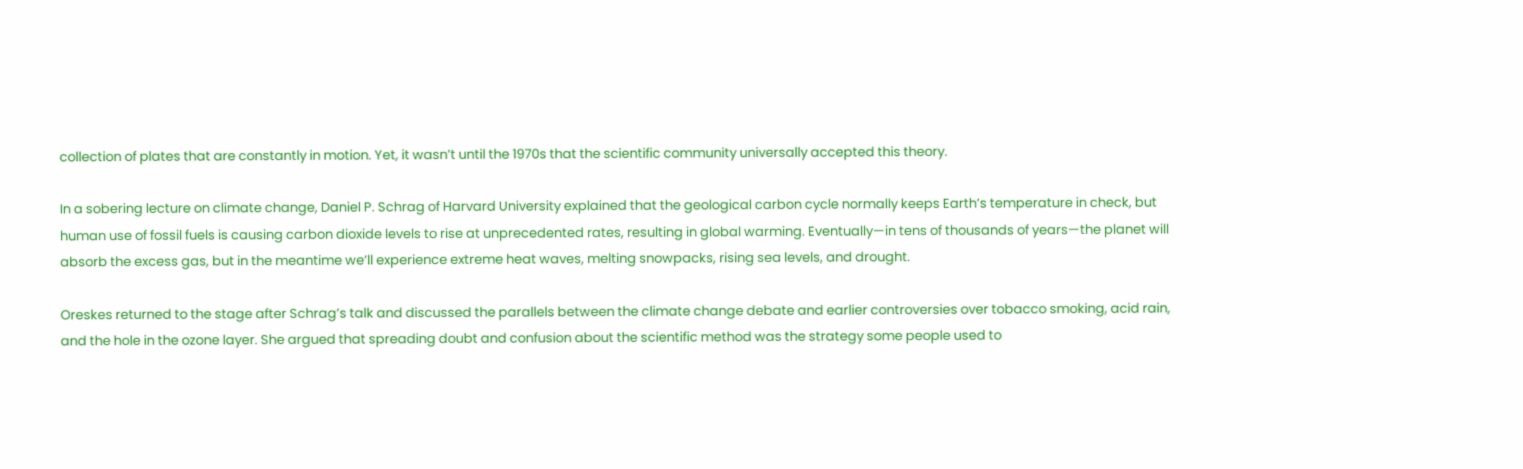collection of plates that are constantly in motion. Yet, it wasn’t until the 1970s that the scientific community universally accepted this theory.

In a sobering lecture on climate change, Daniel P. Schrag of Harvard University explained that the geological carbon cycle normally keeps Earth’s temperature in check, but human use of fossil fuels is causing carbon dioxide levels to rise at unprecedented rates, resulting in global warming. Eventually—in tens of thousands of years—the planet will absorb the excess gas, but in the meantime we’ll experience extreme heat waves, melting snowpacks, rising sea levels, and drought.

Oreskes returned to the stage after Schrag’s talk and discussed the parallels between the climate change debate and earlier controversies over tobacco smoking, acid rain, and the hole in the ozone layer. She argued that spreading doubt and confusion about the scientific method was the strategy some people used to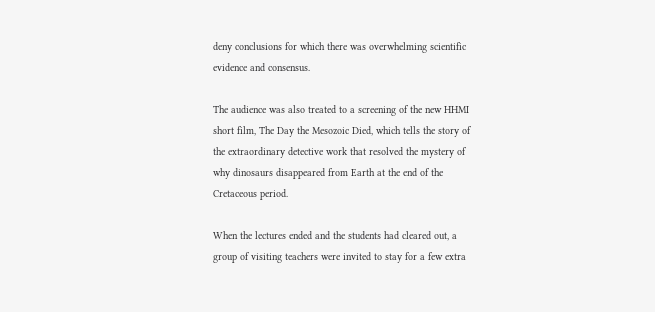deny conclusions for which there was overwhelming scientific evidence and consensus.

The audience was also treated to a screening of the new HHMI short film, The Day the Mesozoic Died, which tells the story of the extraordinary detective work that resolved the mystery of why dinosaurs disappeared from Earth at the end of the Cretaceous period.

When the lectures ended and the students had cleared out, a group of visiting teachers were invited to stay for a few extra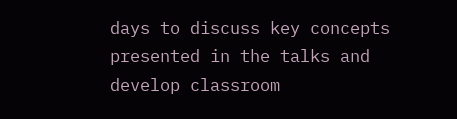days to discuss key concepts presented in the talks and develop classroom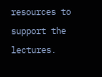resources to support the lectures.